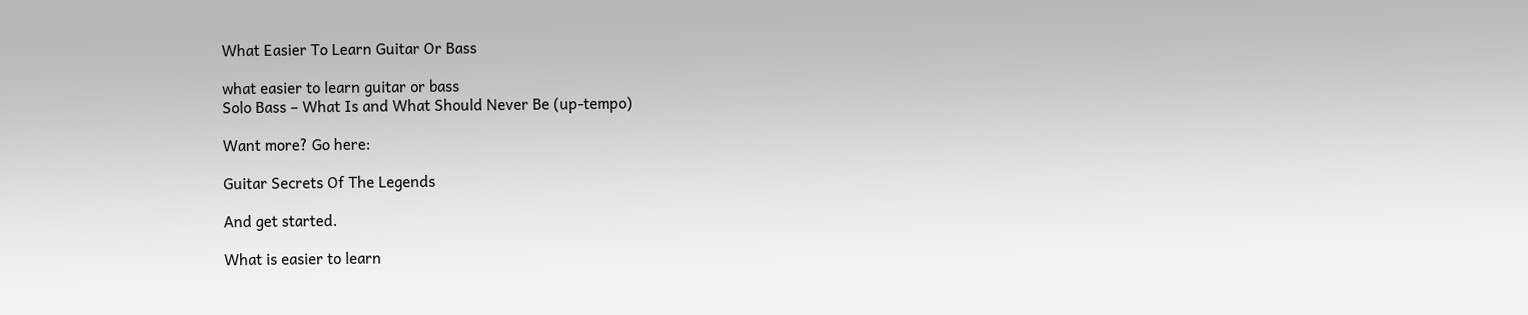What Easier To Learn Guitar Or Bass

what easier to learn guitar or bass
Solo Bass – What Is and What Should Never Be (up-tempo)

Want more? Go here:

Guitar Secrets Of The Legends

And get started.

What is easier to learn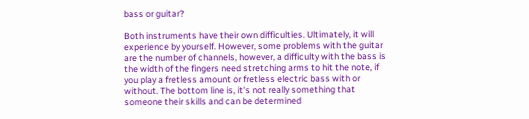bass or guitar?

Both instruments have their own difficulties. Ultimately, it will experience by yourself. However, some problems with the guitar are the number of channels, however, a difficulty with the bass is the width of the fingers need stretching arms to hit the note, if you play a fretless amount or fretless electric bass with or without. The bottom line is, it's not really something that someone their skills and can be determined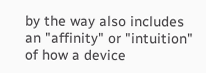by the way also includes an "affinity" or "intuition" of how a device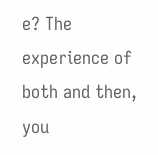e? The experience of both and then, you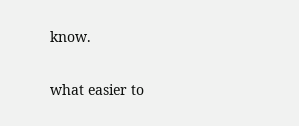know.

what easier to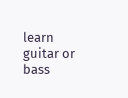learn guitar or bass